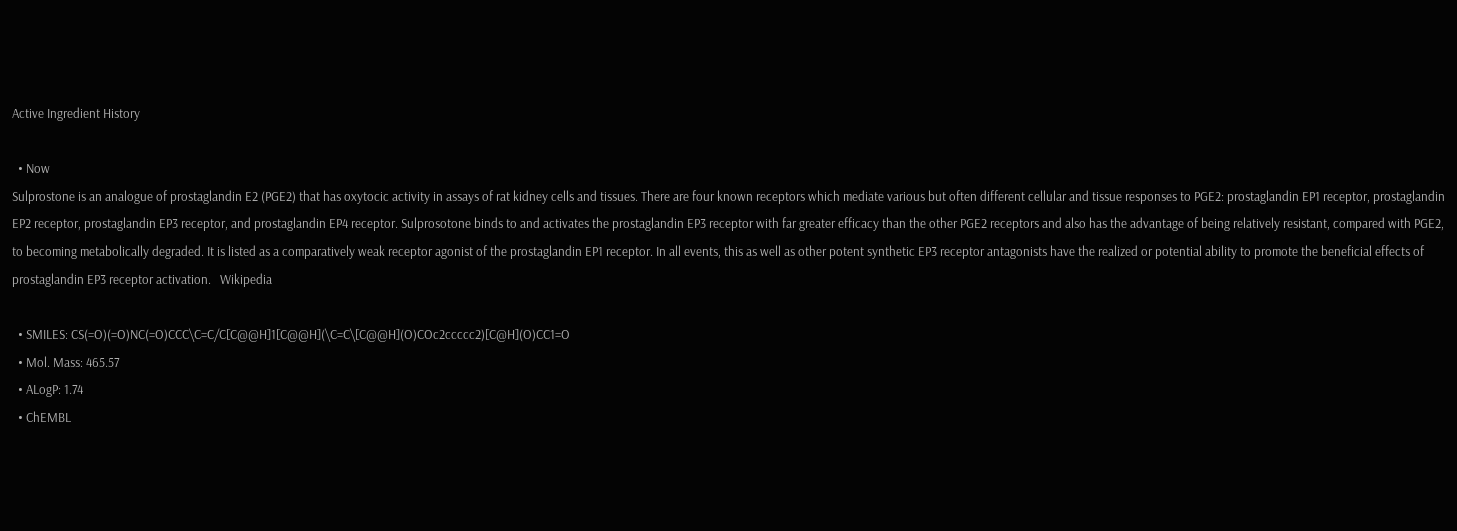Active Ingredient History

  • Now
Sulprostone is an analogue of prostaglandin E2 (PGE2) that has oxytocic activity in assays of rat kidney cells and tissues. There are four known receptors which mediate various but often different cellular and tissue responses to PGE2: prostaglandin EP1 receptor, prostaglandin EP2 receptor, prostaglandin EP3 receptor, and prostaglandin EP4 receptor. Sulprosotone binds to and activates the prostaglandin EP3 receptor with far greater efficacy than the other PGE2 receptors and also has the advantage of being relatively resistant, compared with PGE2, to becoming metabolically degraded. It is listed as a comparatively weak receptor agonist of the prostaglandin EP1 receptor. In all events, this as well as other potent synthetic EP3 receptor antagonists have the realized or potential ability to promote the beneficial effects of prostaglandin EP3 receptor activation.   Wikipedia

  • SMILES: CS(=O)(=O)NC(=O)CCC\C=C/C[C@@H]1[C@@H](\C=C\[C@@H](O)COc2ccccc2)[C@H](O)CC1=O
  • Mol. Mass: 465.57
  • ALogP: 1.74
  • ChEMBL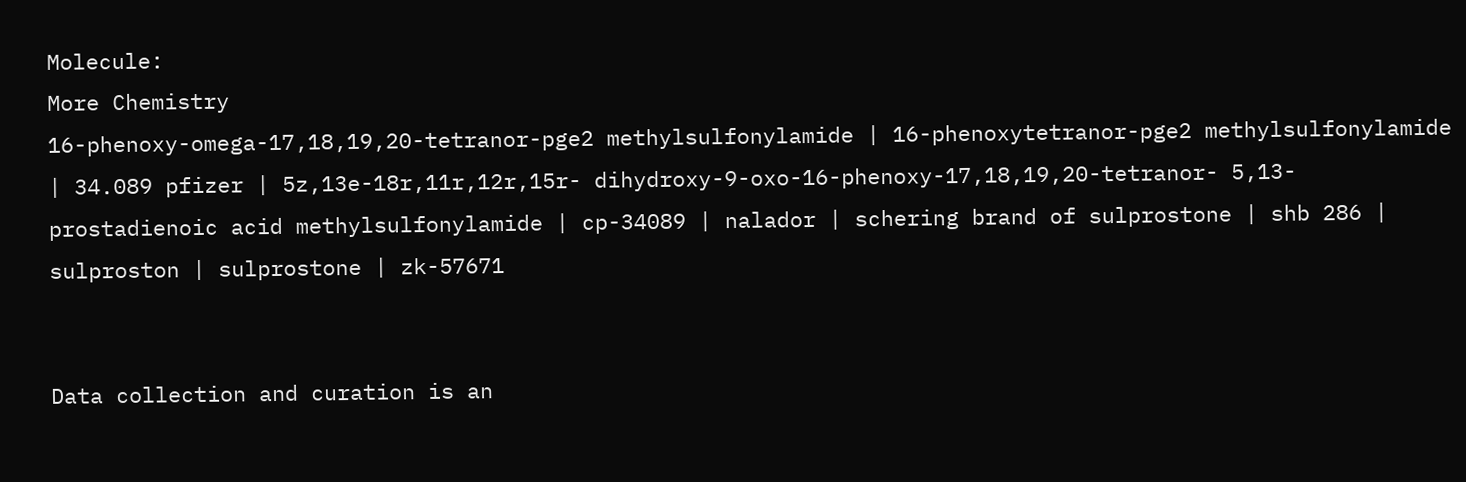Molecule:
More Chemistry
16-phenoxy-omega-17,18,19,20-tetranor-pge2 methylsulfonylamide | 16-phenoxytetranor-pge2 methylsulfonylamide | 34.089 pfizer | 5z,13e-18r,11r,12r,15r- dihydroxy-9-oxo-16-phenoxy-17,18,19,20-tetranor- 5,13-prostadienoic acid methylsulfonylamide | cp-34089 | nalador | schering brand of sulprostone | shb 286 | sulproston | sulprostone | zk-57671


Data collection and curation is an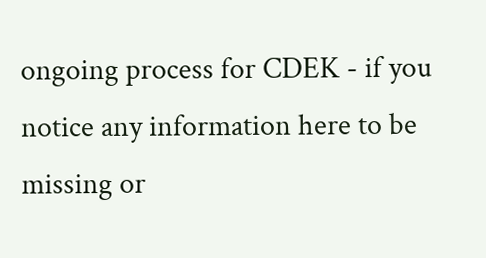ongoing process for CDEK - if you notice any information here to be missing or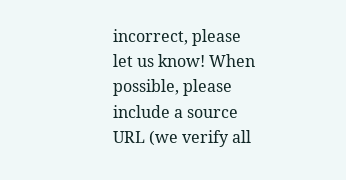incorrect, please let us know! When possible, please include a source URL (we verify all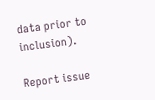data prior to inclusion).

Report issue